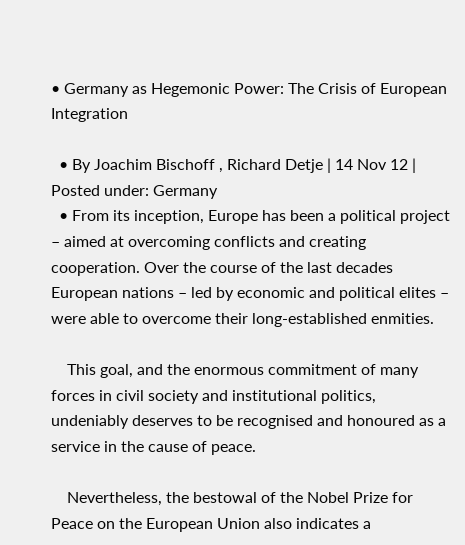• Germany as Hegemonic Power: The Crisis of European Integration

  • By Joachim Bischoff , Richard Detje | 14 Nov 12 | Posted under: Germany
  • From its inception, Europe has been a political project – aimed at overcoming conflicts and creating cooperation. Over the course of the last decades European nations – led by economic and political elites – were able to overcome their long-established enmities.

    This goal, and the enormous commitment of many forces in civil society and institutional politics, undeniably deserves to be recognised and honoured as a service in the cause of peace.

    Nevertheless, the bestowal of the Nobel Prize for Peace on the European Union also indicates a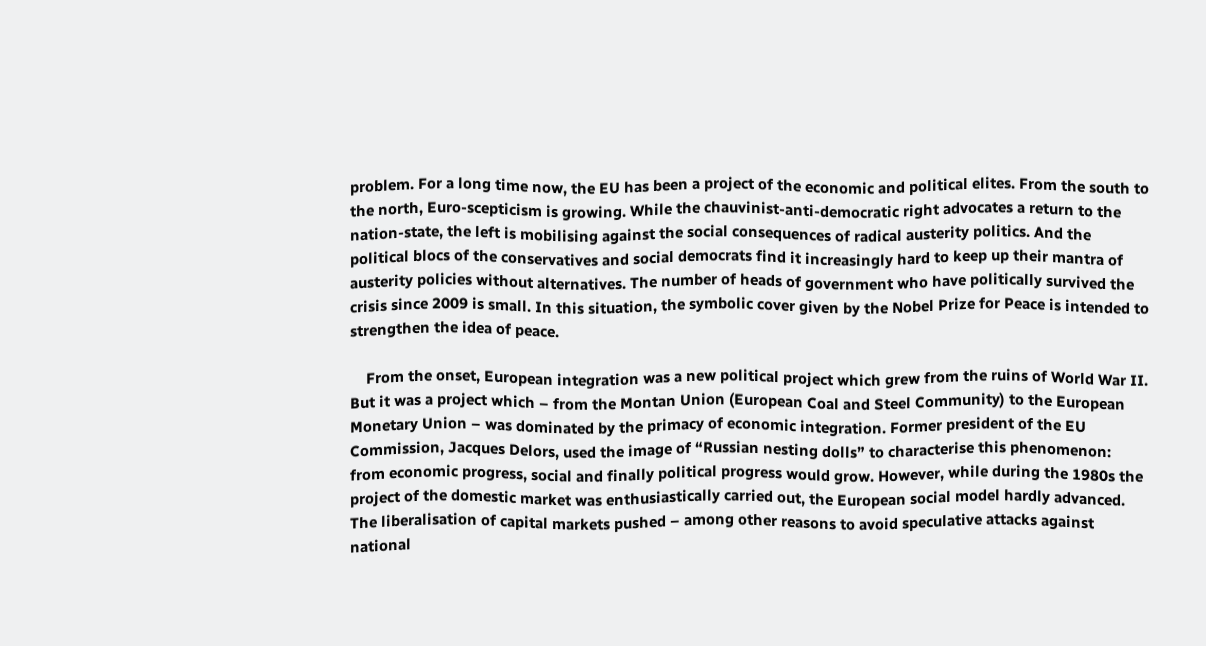problem. For a long time now, the EU has been a project of the economic and political elites. From the south to the north, Euro-scepticism is growing. While the chauvinist-anti-democratic right advocates a return to the nation-state, the left is mobilising against the social consequences of radical austerity politics. And the political blocs of the conservatives and social democrats find it increasingly hard to keep up their mantra of austerity policies without alternatives. The number of heads of government who have politically survived the crisis since 2009 is small. In this situation, the symbolic cover given by the Nobel Prize for Peace is intended to strengthen the idea of peace.

    From the onset, European integration was a new political project which grew from the ruins of World War II. But it was a project which – from the Montan Union (European Coal and Steel Community) to the European Monetary Union – was dominated by the primacy of economic integration. Former president of the EU Commission, Jacques Delors, used the image of “Russian nesting dolls” to characterise this phenomenon: from economic progress, social and finally political progress would grow. However, while during the 1980s the project of the domestic market was enthusiastically carried out, the European social model hardly advanced. The liberalisation of capital markets pushed – among other reasons to avoid speculative attacks against national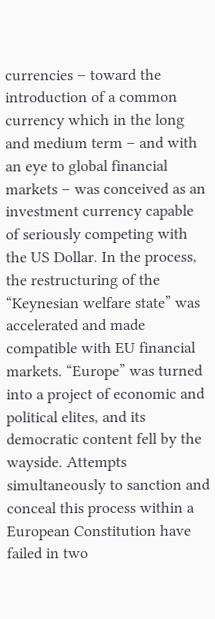currencies – toward the introduction of a common currency which in the long and medium term – and with an eye to global financial markets – was conceived as an investment currency capable of seriously competing with the US Dollar. In the process, the restructuring of the “Keynesian welfare state” was accelerated and made compatible with EU financial markets. “Europe” was turned into a project of economic and political elites, and its democratic content fell by the wayside. Attempts simultaneously to sanction and conceal this process within a European Constitution have failed in two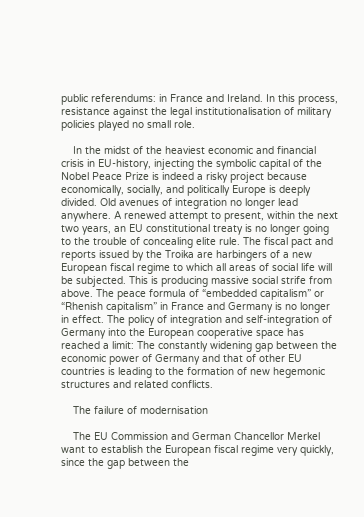public referendums: in France and Ireland. In this process, resistance against the legal institutionalisation of military policies played no small role.

    In the midst of the heaviest economic and financial crisis in EU-history, injecting the symbolic capital of the Nobel Peace Prize is indeed a risky project because economically, socially, and politically Europe is deeply divided. Old avenues of integration no longer lead anywhere. A renewed attempt to present, within the next two years, an EU constitutional treaty is no longer going to the trouble of concealing elite rule. The fiscal pact and reports issued by the Troika are harbingers of a new European fiscal regime to which all areas of social life will be subjected. This is producing massive social strife from above. The peace formula of “embedded capitalism” or “Rhenish capitalism” in France and Germany is no longer in effect. The policy of integration and self-integration of Germany into the European cooperative space has reached a limit: The constantly widening gap between the economic power of Germany and that of other EU countries is leading to the formation of new hegemonic structures and related conflicts.

    The failure of modernisation

    The EU Commission and German Chancellor Merkel want to establish the European fiscal regime very quickly, since the gap between the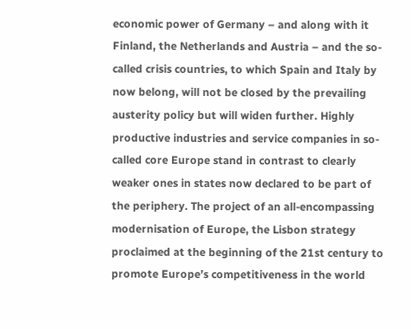economic power of Germany – and along with it Finland, the Netherlands and Austria – and the so-called crisis countries, to which Spain and Italy by now belong, will not be closed by the prevailing austerity policy but will widen further. Highly productive industries and service companies in so-called core Europe stand in contrast to clearly weaker ones in states now declared to be part of the periphery. The project of an all-encompassing modernisation of Europe, the Lisbon strategy proclaimed at the beginning of the 21st century to promote Europe’s competitiveness in the world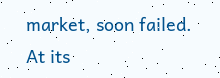market, soon failed. At its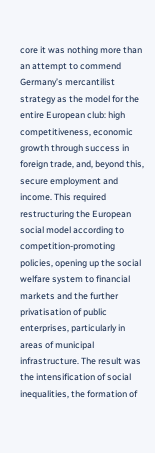core it was nothing more than an attempt to commend Germany’s mercantilist strategy as the model for the entire European club: high competitiveness, economic growth through success in foreign trade, and, beyond this, secure employment and income. This required restructuring the European social model according to competition-promoting policies, opening up the social welfare system to financial markets and the further privatisation of public enterprises, particularly in areas of municipal infrastructure. The result was the intensification of social inequalities, the formation of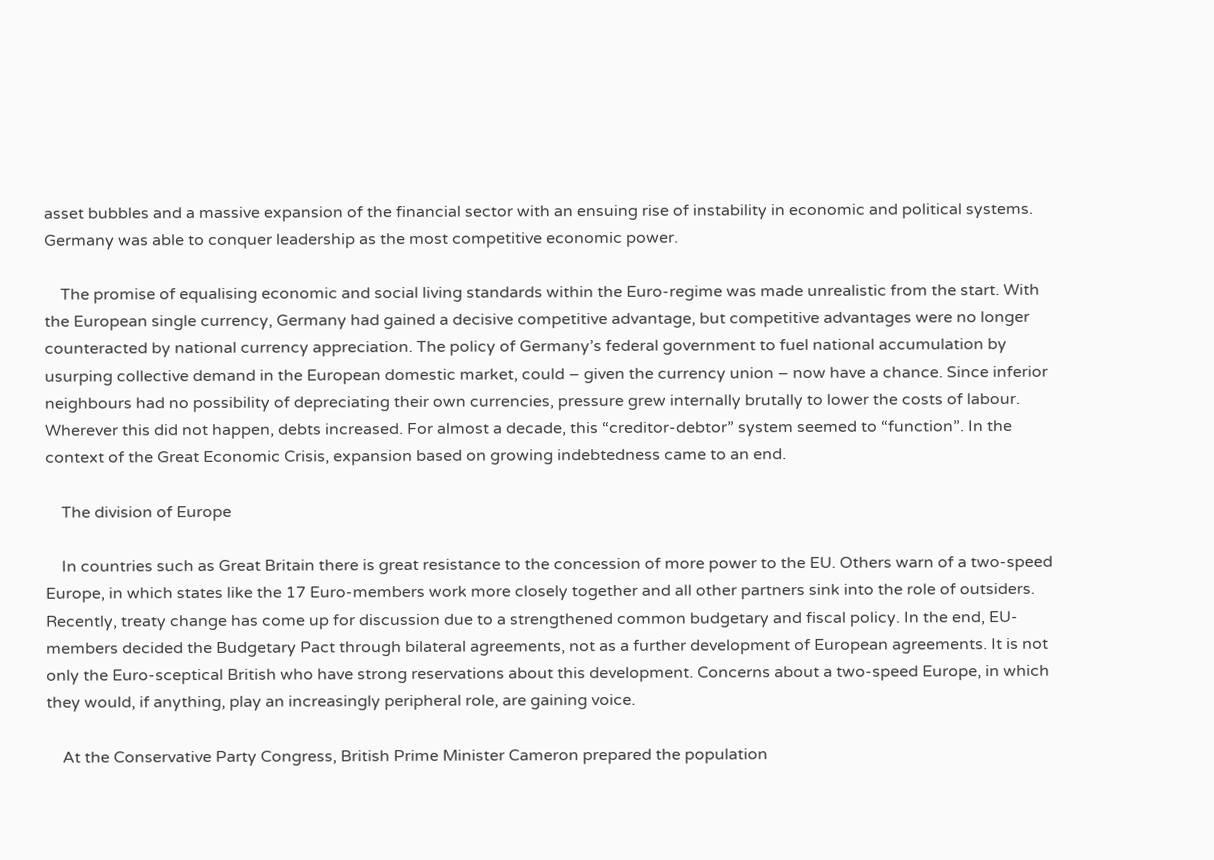asset bubbles and a massive expansion of the financial sector with an ensuing rise of instability in economic and political systems. Germany was able to conquer leadership as the most competitive economic power.

    The promise of equalising economic and social living standards within the Euro-regime was made unrealistic from the start. With the European single currency, Germany had gained a decisive competitive advantage, but competitive advantages were no longer counteracted by national currency appreciation. The policy of Germany’s federal government to fuel national accumulation by usurping collective demand in the European domestic market, could – given the currency union – now have a chance. Since inferior neighbours had no possibility of depreciating their own currencies, pressure grew internally brutally to lower the costs of labour. Wherever this did not happen, debts increased. For almost a decade, this “creditor-debtor” system seemed to “function”. In the context of the Great Economic Crisis, expansion based on growing indebtedness came to an end.

    The division of Europe

    In countries such as Great Britain there is great resistance to the concession of more power to the EU. Others warn of a two-speed Europe, in which states like the 17 Euro-members work more closely together and all other partners sink into the role of outsiders. Recently, treaty change has come up for discussion due to a strengthened common budgetary and fiscal policy. In the end, EU-members decided the Budgetary Pact through bilateral agreements, not as a further development of European agreements. It is not only the Euro-sceptical British who have strong reservations about this development. Concerns about a two-speed Europe, in which they would, if anything, play an increasingly peripheral role, are gaining voice.

    At the Conservative Party Congress, British Prime Minister Cameron prepared the population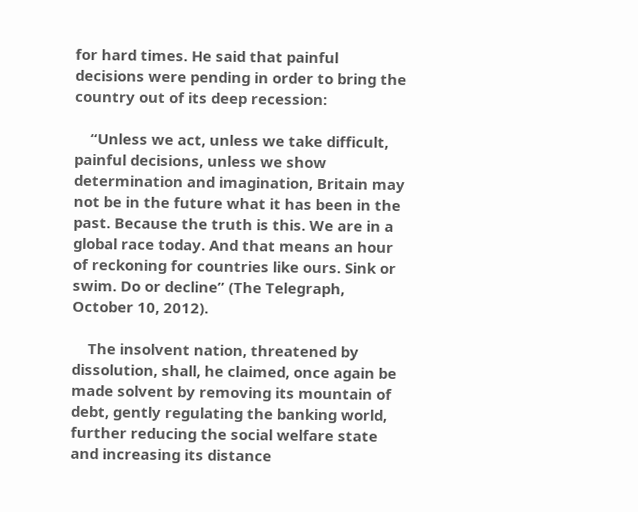for hard times. He said that painful decisions were pending in order to bring the country out of its deep recession:

    “Unless we act, unless we take difficult, painful decisions, unless we show determination and imagination, Britain may not be in the future what it has been in the past. Because the truth is this. We are in a global race today. And that means an hour of reckoning for countries like ours. Sink or swim. Do or decline” (The Telegraph, October 10, 2012).

    The insolvent nation, threatened by dissolution, shall, he claimed, once again be made solvent by removing its mountain of debt, gently regulating the banking world, further reducing the social welfare state and increasing its distance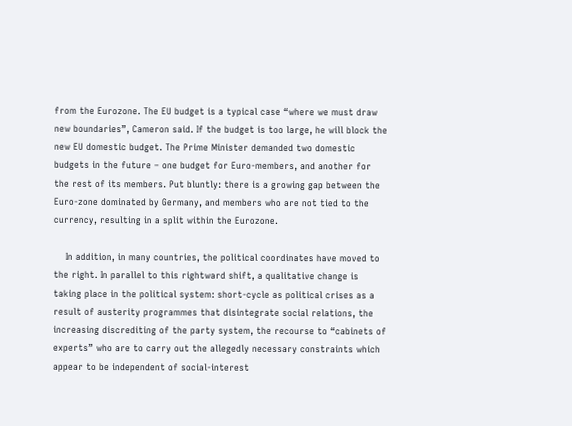from the Eurozone. The EU budget is a typical case “where we must draw new boundaries”, Cameron said. If the budget is too large, he will block the new EU domestic budget. The Prime Minister demanded two domestic budgets in the future – one budget for Euro-members, and another for the rest of its members. Put bluntly: there is a growing gap between the Euro-zone dominated by Germany, and members who are not tied to the currency, resulting in a split within the Eurozone.

    In addition, in many countries, the political coordinates have moved to the right. In parallel to this rightward shift, a qualitative change is taking place in the political system: short-cycle as political crises as a result of austerity programmes that disintegrate social relations, the increasing discrediting of the party system, the recourse to “cabinets of experts” who are to carry out the allegedly necessary constraints which appear to be independent of social-interest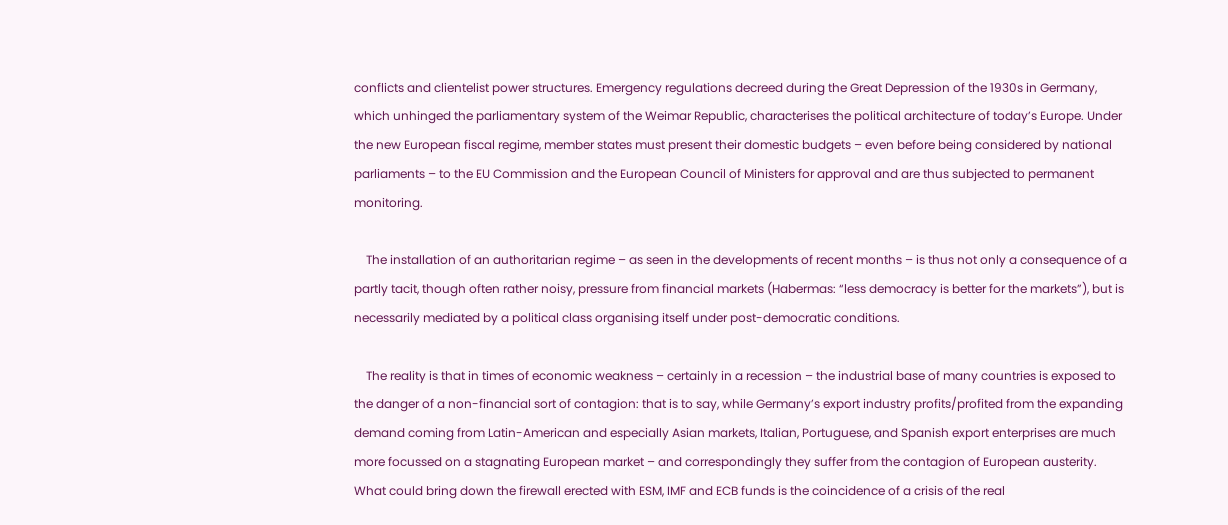conflicts and clientelist power structures. Emergency regulations decreed during the Great Depression of the 1930s in Germany, which unhinged the parliamentary system of the Weimar Republic, characterises the political architecture of today’s Europe. Under the new European fiscal regime, member states must present their domestic budgets – even before being considered by national parliaments – to the EU Commission and the European Council of Ministers for approval and are thus subjected to permanent monitoring.

    The installation of an authoritarian regime – as seen in the developments of recent months – is thus not only a consequence of a partly tacit, though often rather noisy, pressure from financial markets (Habermas: “less democracy is better for the markets”), but is necessarily mediated by a political class organising itself under post-democratic conditions.

    The reality is that in times of economic weakness – certainly in a recession – the industrial base of many countries is exposed to the danger of a non-financial sort of contagion: that is to say, while Germany’s export industry profits/profited from the expanding demand coming from Latin-American and especially Asian markets, Italian, Portuguese, and Spanish export enterprises are much more focussed on a stagnating European market – and correspondingly they suffer from the contagion of European austerity. What could bring down the firewall erected with ESM, IMF and ECB funds is the coincidence of a crisis of the real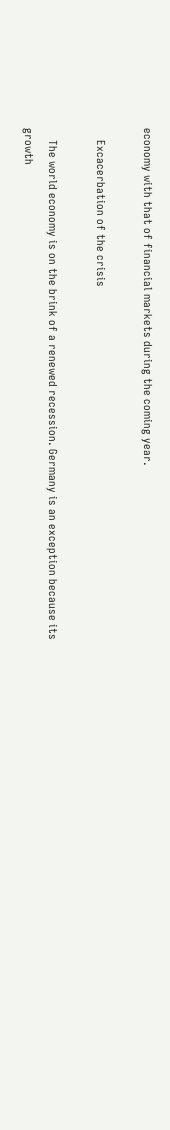economy with that of financial markets during the coming year.

    Excacerbation of the crisis

    The world economy is on the brink of a renewed recession. Germany is an exception because its growth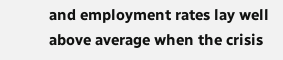and employment rates lay well above average when the crisis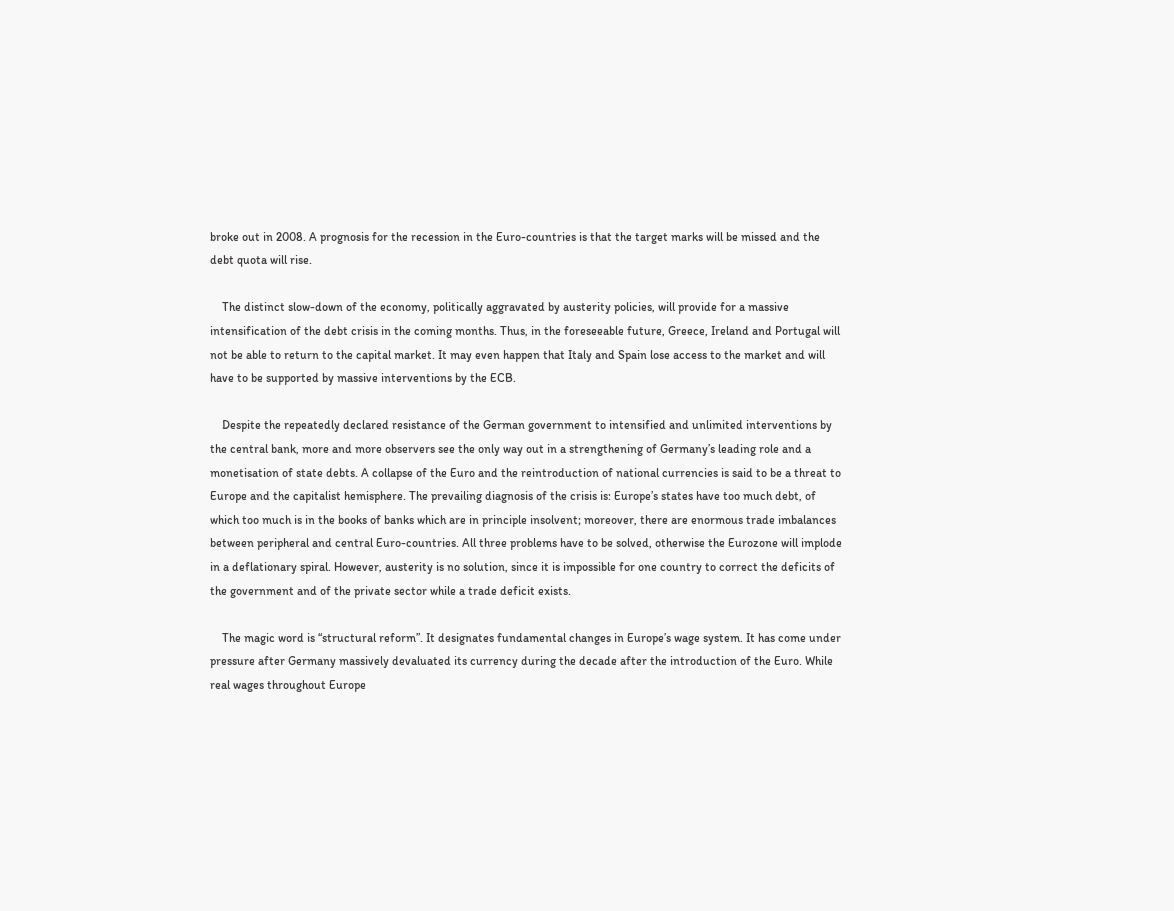broke out in 2008. A prognosis for the recession in the Euro-countries is that the target marks will be missed and the debt quota will rise.

    The distinct slow-down of the economy, politically aggravated by austerity policies, will provide for a massive intensification of the debt crisis in the coming months. Thus, in the foreseeable future, Greece, Ireland and Portugal will not be able to return to the capital market. It may even happen that Italy and Spain lose access to the market and will have to be supported by massive interventions by the ECB.

    Despite the repeatedly declared resistance of the German government to intensified and unlimited interventions by the central bank, more and more observers see the only way out in a strengthening of Germany’s leading role and a monetisation of state debts. A collapse of the Euro and the reintroduction of national currencies is said to be a threat to Europe and the capitalist hemisphere. The prevailing diagnosis of the crisis is: Europe’s states have too much debt, of which too much is in the books of banks which are in principle insolvent; moreover, there are enormous trade imbalances between peripheral and central Euro-countries. All three problems have to be solved, otherwise the Eurozone will implode in a deflationary spiral. However, austerity is no solution, since it is impossible for one country to correct the deficits of the government and of the private sector while a trade deficit exists.

    The magic word is “structural reform”. It designates fundamental changes in Europe’s wage system. It has come under pressure after Germany massively devaluated its currency during the decade after the introduction of the Euro. While real wages throughout Europe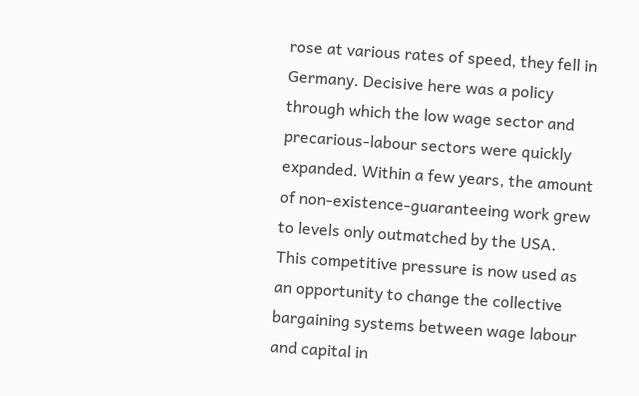rose at various rates of speed, they fell in Germany. Decisive here was a policy through which the low wage sector and precarious-labour sectors were quickly expanded. Within a few years, the amount of non-existence-guaranteeing work grew to levels only outmatched by the USA. This competitive pressure is now used as an opportunity to change the collective bargaining systems between wage labour and capital in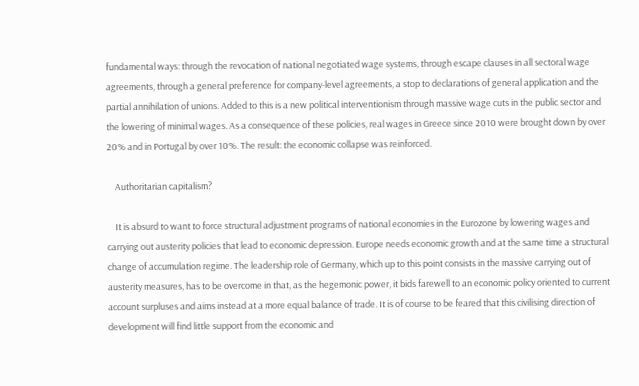fundamental ways: through the revocation of national negotiated wage systems, through escape clauses in all sectoral wage agreements, through a general preference for company-level agreements, a stop to declarations of general application and the partial annihilation of unions. Added to this is a new political interventionism through massive wage cuts in the public sector and the lowering of minimal wages. As a consequence of these policies, real wages in Greece since 2010 were brought down by over 20% and in Portugal by over 10%. The result: the economic collapse was reinforced.

    Authoritarian capitalism?

    It is absurd to want to force structural adjustment programs of national economies in the Eurozone by lowering wages and carrying out austerity policies that lead to economic depression. Europe needs economic growth and at the same time a structural change of accumulation regime. The leadership role of Germany, which up to this point consists in the massive carrying out of austerity measures, has to be overcome in that, as the hegemonic power, it bids farewell to an economic policy oriented to current account surpluses and aims instead at a more equal balance of trade. It is of course to be feared that this civilising direction of development will find little support from the economic and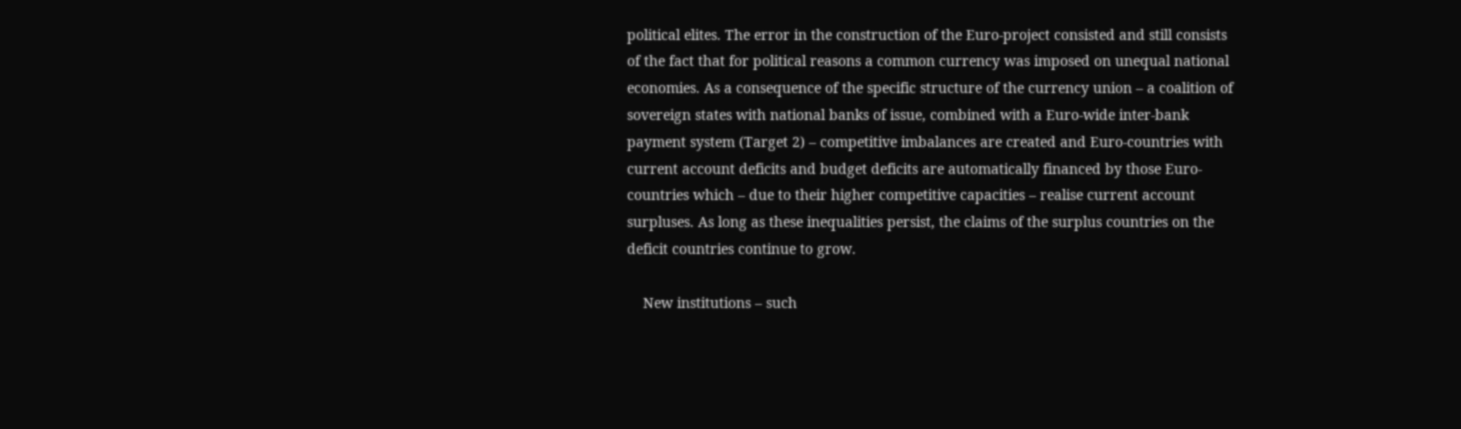political elites. The error in the construction of the Euro-project consisted and still consists of the fact that for political reasons a common currency was imposed on unequal national economies. As a consequence of the specific structure of the currency union – a coalition of sovereign states with national banks of issue, combined with a Euro-wide inter-bank payment system (Target 2) – competitive imbalances are created and Euro-countries with current account deficits and budget deficits are automatically financed by those Euro-countries which – due to their higher competitive capacities – realise current account surpluses. As long as these inequalities persist, the claims of the surplus countries on the deficit countries continue to grow.

    New institutions – such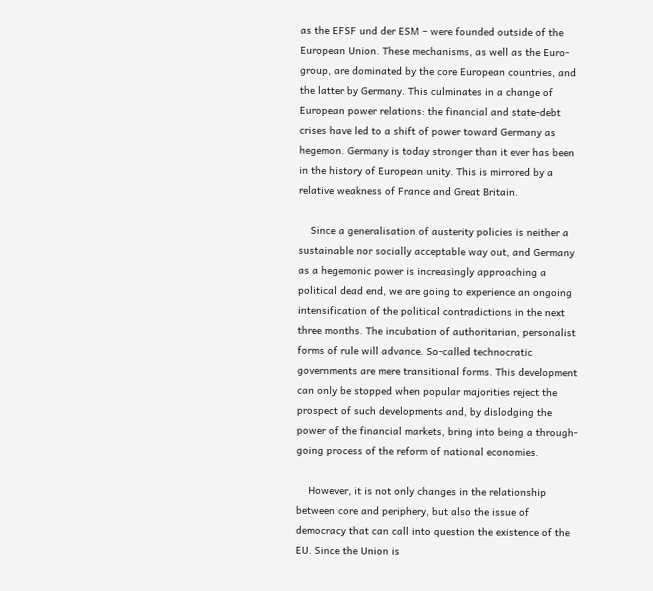as the EFSF und der ESM – were founded outside of the European Union. These mechanisms, as well as the Euro-group, are dominated by the core European countries, and the latter by Germany. This culminates in a change of European power relations: the financial and state-debt crises have led to a shift of power toward Germany as hegemon. Germany is today stronger than it ever has been in the history of European unity. This is mirrored by a relative weakness of France and Great Britain.

    Since a generalisation of austerity policies is neither a sustainable nor socially acceptable way out, and Germany as a hegemonic power is increasingly approaching a political dead end, we are going to experience an ongoing intensification of the political contradictions in the next three months. The incubation of authoritarian, personalist forms of rule will advance. So-called technocratic governments are mere transitional forms. This development can only be stopped when popular majorities reject the prospect of such developments and, by dislodging the power of the financial markets, bring into being a through-going process of the reform of national economies.

    However, it is not only changes in the relationship between core and periphery, but also the issue of democracy that can call into question the existence of the EU. Since the Union is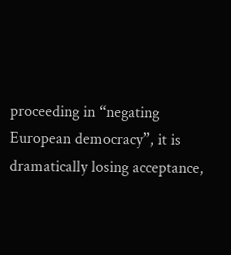proceeding in “negating European democracy”, it is dramatically losing acceptance,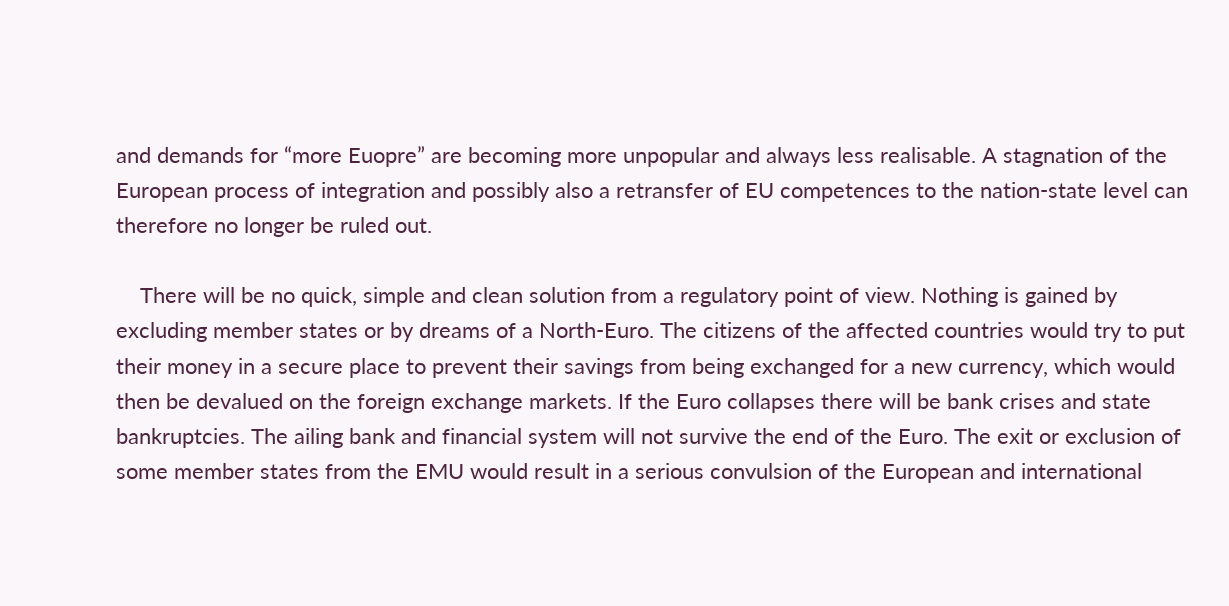and demands for “more Euopre” are becoming more unpopular and always less realisable. A stagnation of the European process of integration and possibly also a retransfer of EU competences to the nation-state level can therefore no longer be ruled out.

    There will be no quick, simple and clean solution from a regulatory point of view. Nothing is gained by excluding member states or by dreams of a North-Euro. The citizens of the affected countries would try to put their money in a secure place to prevent their savings from being exchanged for a new currency, which would then be devalued on the foreign exchange markets. If the Euro collapses there will be bank crises and state bankruptcies. The ailing bank and financial system will not survive the end of the Euro. The exit or exclusion of some member states from the EMU would result in a serious convulsion of the European and international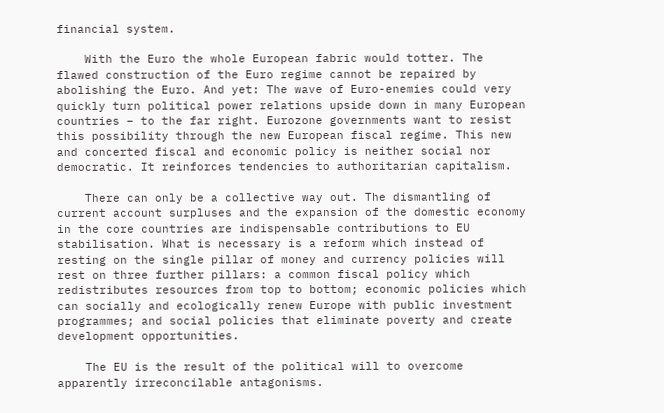financial system.

    With the Euro the whole European fabric would totter. The flawed construction of the Euro regime cannot be repaired by abolishing the Euro. And yet: The wave of Euro-enemies could very quickly turn political power relations upside down in many European countries – to the far right. Eurozone governments want to resist this possibility through the new European fiscal regime. This new and concerted fiscal and economic policy is neither social nor democratic. It reinforces tendencies to authoritarian capitalism.

    There can only be a collective way out. The dismantling of current account surpluses and the expansion of the domestic economy in the core countries are indispensable contributions to EU stabilisation. What is necessary is a reform which instead of resting on the single pillar of money and currency policies will rest on three further pillars: a common fiscal policy which redistributes resources from top to bottom; economic policies which can socially and ecologically renew Europe with public investment programmes; and social policies that eliminate poverty and create development opportunities.

    The EU is the result of the political will to overcome apparently irreconcilable antagonisms.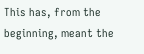This has, from the beginning, meant the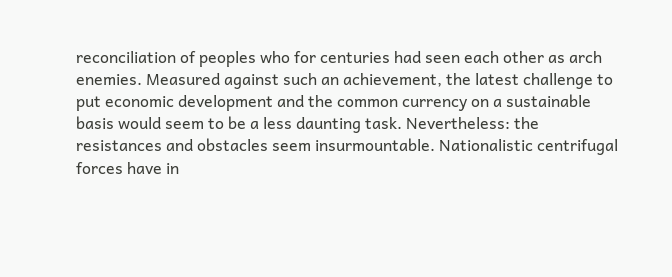reconciliation of peoples who for centuries had seen each other as arch enemies. Measured against such an achievement, the latest challenge to put economic development and the common currency on a sustainable basis would seem to be a less daunting task. Nevertheless: the resistances and obstacles seem insurmountable. Nationalistic centrifugal forces have in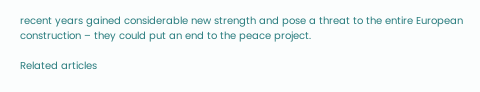recent years gained considerable new strength and pose a threat to the entire European construction – they could put an end to the peace project.

Related articles